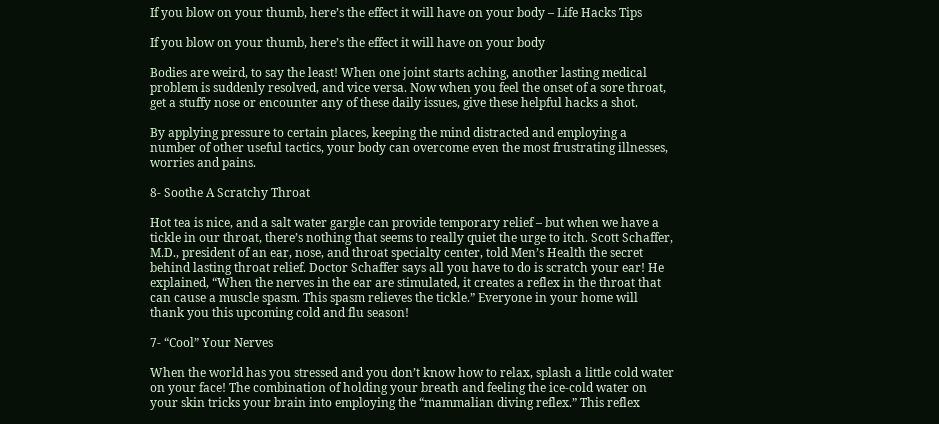If you blow on your thumb, here’s the effect it will have on your body – Life Hacks Tips

If you blow on your thumb, here’s the effect it will have on your body

Bodies are weird, to say the least! When one joint starts aching, another lasting medical problem is suddenly resolved, and vice versa. Now when you feel the onset of a sore throat, get a stuffy nose or encounter any of these daily issues, give these helpful hacks a shot.

By applying pressure to certain places, keeping the mind distracted and employing a number of other useful tactics, your body can overcome even the most frustrating illnesses, worries and pains.

8- Soothe A Scratchy Throat

Hot tea is nice, and a salt water gargle can provide temporary relief – but when we have a tickle in our throat, there’s nothing that seems to really quiet the urge to itch. Scott Schaffer, M.D., president of an ear, nose, and throat specialty center, told Men’s Health the secret behind lasting throat relief. Doctor Schaffer says all you have to do is scratch your ear! He explained, “When the nerves in the ear are stimulated, it creates a reflex in the throat that can cause a muscle spasm. This spasm relieves the tickle.” Everyone in your home will thank you this upcoming cold and flu season!

7- “Cool” Your Nerves

When the world has you stressed and you don’t know how to relax, splash a little cold water on your face! The combination of holding your breath and feeling the ice-cold water on your skin tricks your brain into employing the “mammalian diving reflex.” This reflex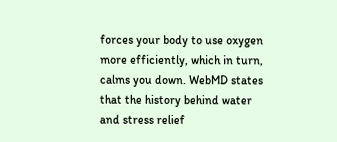forces your body to use oxygen more efficiently, which in turn, calms you down. WebMD states that the history behind water and stress relief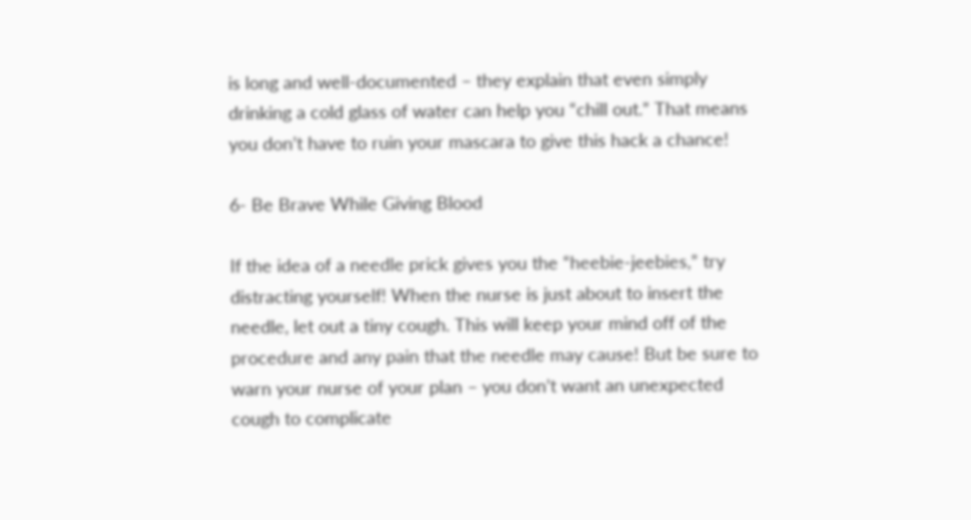is long and well-documented – they explain that even simply drinking a cold glass of water can help you “chill out.” That means you don’t have to ruin your mascara to give this hack a chance!

6- Be Brave While Giving Blood

If the idea of a needle prick gives you the “heebie-jeebies,” try distracting yourself! When the nurse is just about to insert the needle, let out a tiny cough. This will keep your mind off of the procedure and any pain that the needle may cause! But be sure to warn your nurse of your plan – you don’t want an unexpected cough to complicate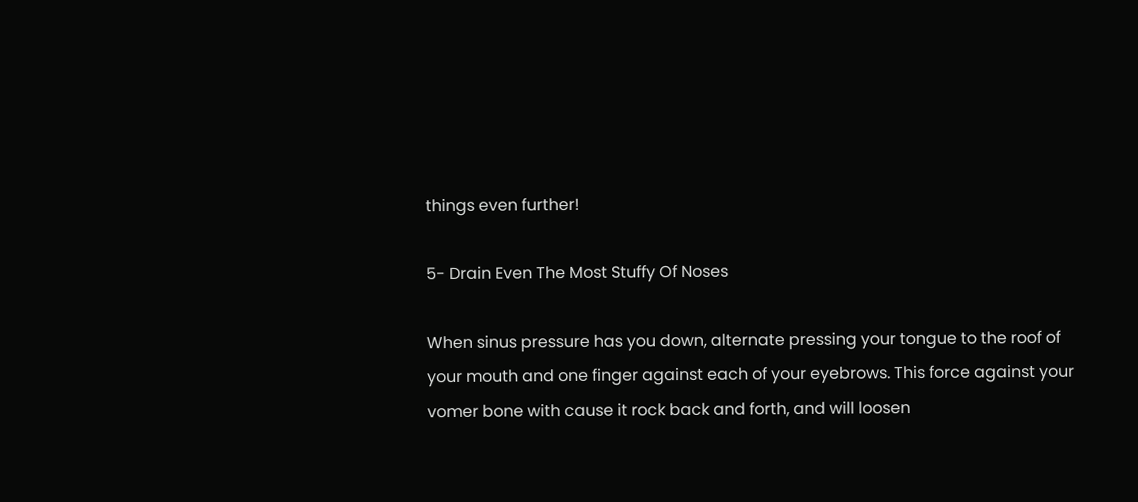things even further!

5- Drain Even The Most Stuffy Of Noses

When sinus pressure has you down, alternate pressing your tongue to the roof of your mouth and one finger against each of your eyebrows. This force against your vomer bone with cause it rock back and forth, and will loosen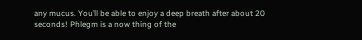any mucus. You’ll be able to enjoy a deep breath after about 20 seconds! Phlegm is a now thing of the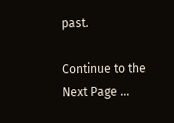past.

Continue to the Next Page …